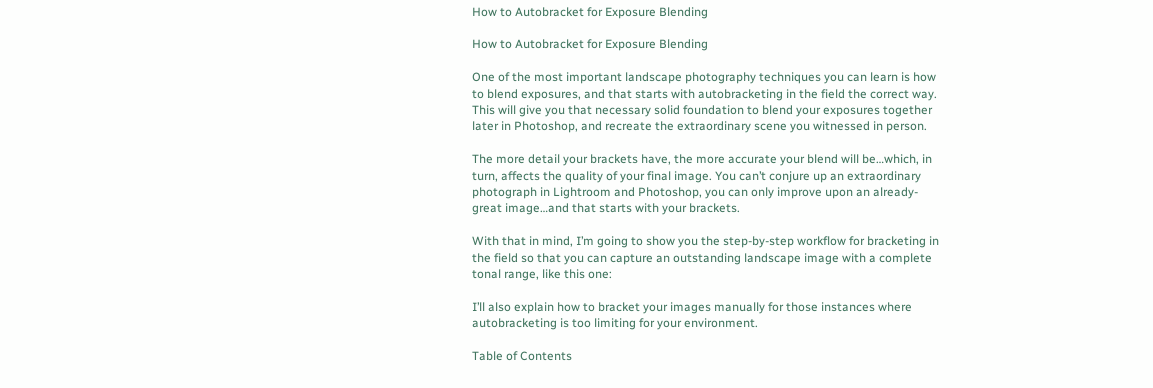How to Autobracket for Exposure Blending

How to Autobracket for Exposure Blending

One of the most important landscape photography techniques you can learn is how to blend exposures, and that starts with autobracketing in the field the correct way. This will give you that necessary solid foundation to blend your exposures together later in Photoshop, and recreate the extraordinary scene you witnessed in person.

The more detail your brackets have, the more accurate your blend will be…which, in turn, affects the quality of your final image. You can’t conjure up an extraordinary photograph in Lightroom and Photoshop, you can only improve upon an already-great image…and that starts with your brackets.

With that in mind, I’m going to show you the step-by-step workflow for bracketing in the field so that you can capture an outstanding landscape image with a complete tonal range, like this one:

I’ll also explain how to bracket your images manually for those instances where autobracketing is too limiting for your environment.

Table of Contents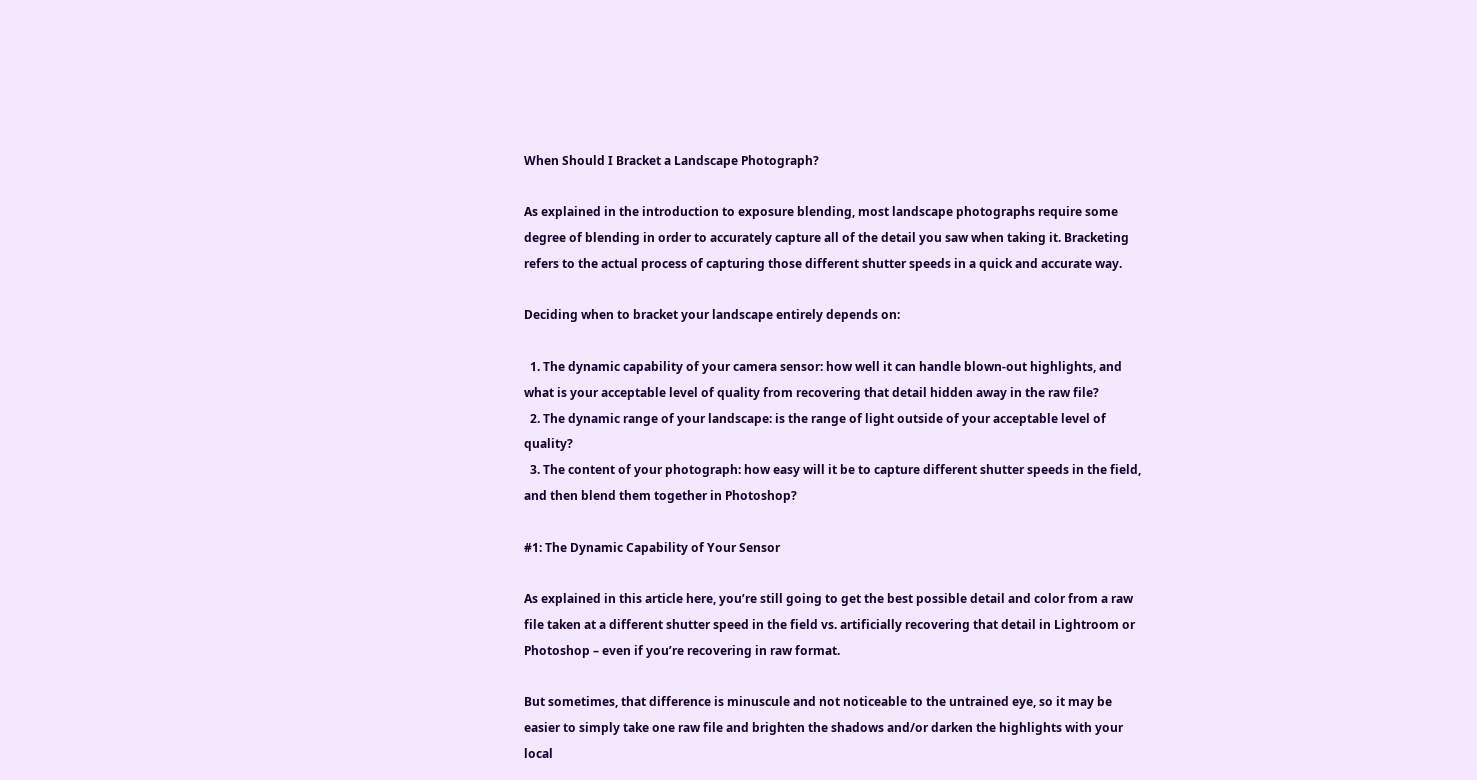When Should I Bracket a Landscape Photograph?

As explained in the introduction to exposure blending, most landscape photographs require some degree of blending in order to accurately capture all of the detail you saw when taking it. Bracketing refers to the actual process of capturing those different shutter speeds in a quick and accurate way.

Deciding when to bracket your landscape entirely depends on:

  1. The dynamic capability of your camera sensor: how well it can handle blown-out highlights, and what is your acceptable level of quality from recovering that detail hidden away in the raw file?
  2. The dynamic range of your landscape: is the range of light outside of your acceptable level of quality?
  3. The content of your photograph: how easy will it be to capture different shutter speeds in the field, and then blend them together in Photoshop?

#1: The Dynamic Capability of Your Sensor

As explained in this article here, you’re still going to get the best possible detail and color from a raw file taken at a different shutter speed in the field vs. artificially recovering that detail in Lightroom or Photoshop – even if you’re recovering in raw format.

But sometimes, that difference is minuscule and not noticeable to the untrained eye, so it may be easier to simply take one raw file and brighten the shadows and/or darken the highlights with your local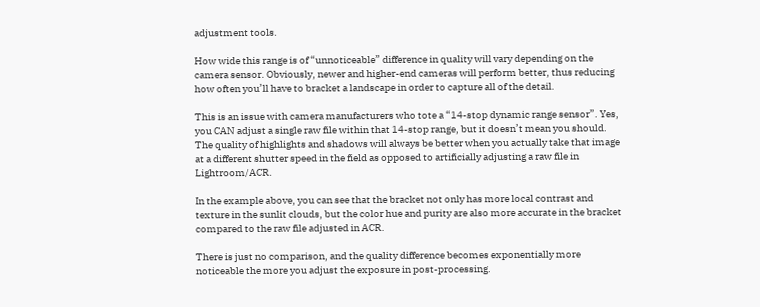adjustment tools.

How wide this range is of “unnoticeable” difference in quality will vary depending on the camera sensor. Obviously, newer and higher-end cameras will perform better, thus reducing how often you’ll have to bracket a landscape in order to capture all of the detail.

This is an issue with camera manufacturers who tote a “14-stop dynamic range sensor”. Yes, you CAN adjust a single raw file within that 14-stop range, but it doesn’t mean you should. The quality of highlights and shadows will always be better when you actually take that image at a different shutter speed in the field as opposed to artificially adjusting a raw file in Lightroom/ACR.

In the example above, you can see that the bracket not only has more local contrast and texture in the sunlit clouds, but the color hue and purity are also more accurate in the bracket compared to the raw file adjusted in ACR.

There is just no comparison, and the quality difference becomes exponentially more noticeable the more you adjust the exposure in post-processing.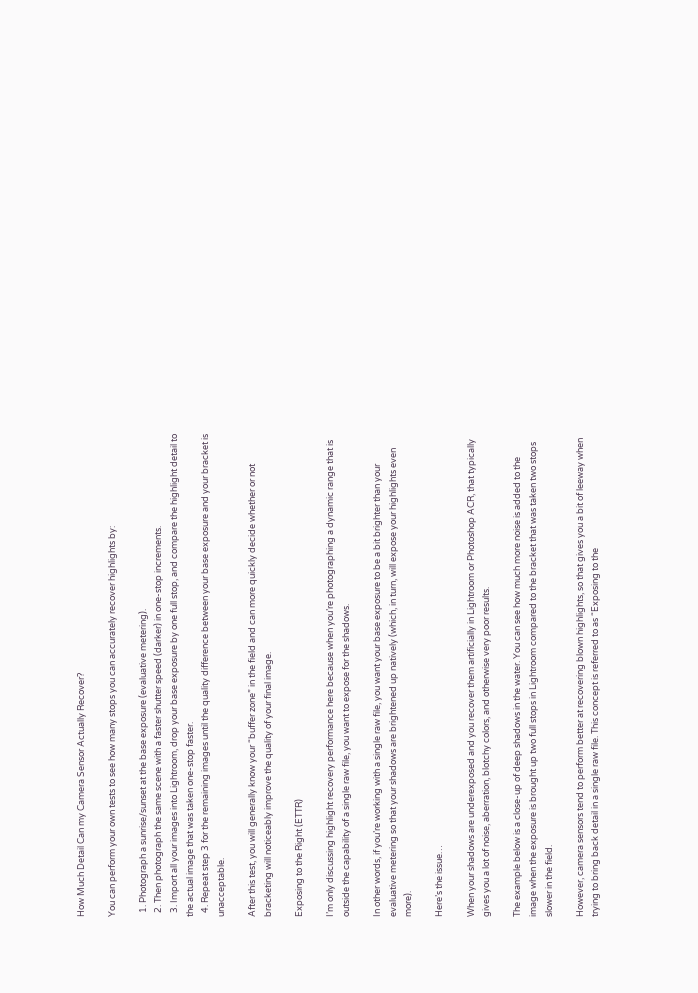How Much Detail Can my Camera Sensor Actually Recover?

You can perform your own tests to see how many stops you can accurately recover highlights by:

  1. Photograph a sunrise/sunset at the base exposure (evaluative metering).
  2. Then photograph the same scene with a faster shutter speed (darker) in one-stop increments.
  3. Import all your images into Lightroom, drop your base exposure by one full stop, and compare the highlight detail to the actual image that was taken one-stop faster.
  4. Repeat step 3 for the remaining images until the quality difference between your base exposure and your bracket is unacceptable.

After this test, you will generally know your “buffer zone” in the field and can more quickly decide whether or not bracketing will noticeably improve the quality of your final image.

Exposing to the Right (ETTR)

I’m only discussing highlight recovery performance here because when you’re photographing a dynamic range that is outside the capability of a single raw file, you want to expose for the shadows.

In other words, if you’re working with a single raw file, you want your base exposure to be a bit brighter than your evaluative metering so that your shadows are brightened up natively (which, in turn, will expose your highlights even more).

Here’s the issue…

When your shadows are underexposed and you recover them artificially in Lightroom or Photoshop ACR, that typically gives you a lot of noise, aberration, blotchy colors, and otherwise very poor results.

The example below is a close-up of deep shadows in the water. You can see how much more noise is added to the image when the exposure is brought up two full stops in Lightroom compared to the bracket that was taken two stops slower in the field.

However, camera sensors tend to perform better at recovering blown highlights, so that gives you a bit of leeway when trying to bring back detail in a single raw file. This concept is referred to as “Exposing to the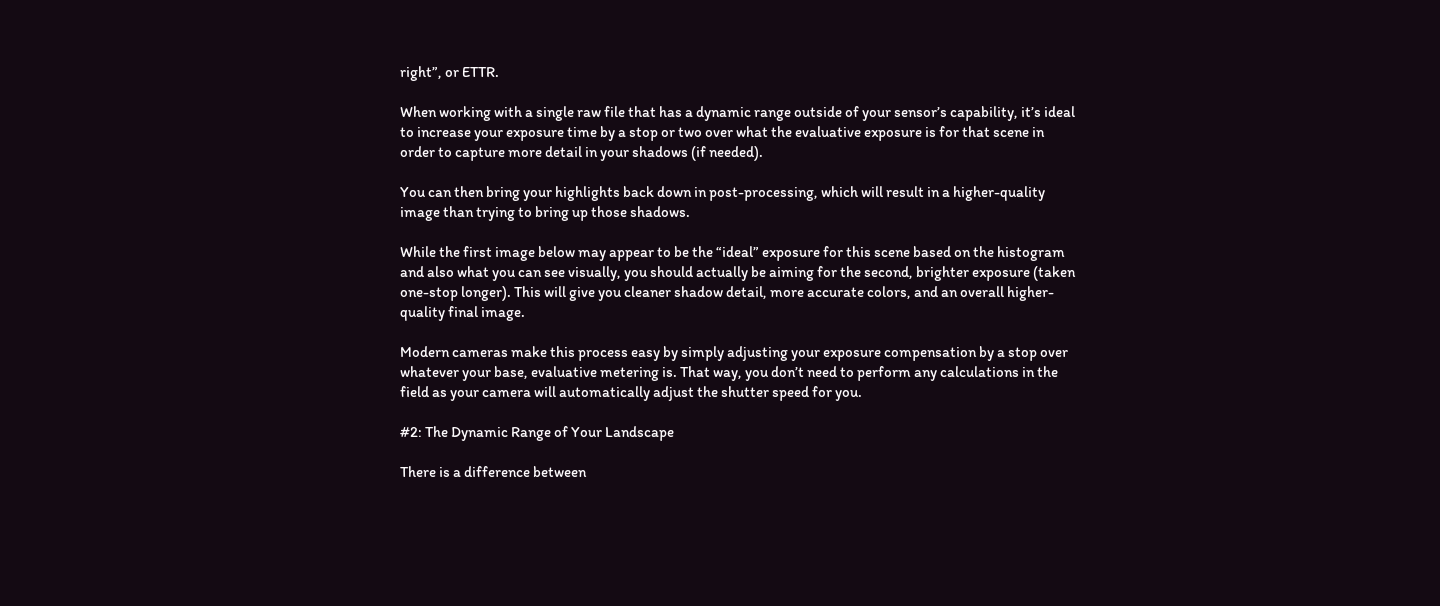right”, or ETTR.

When working with a single raw file that has a dynamic range outside of your sensor’s capability, it’s ideal to increase your exposure time by a stop or two over what the evaluative exposure is for that scene in order to capture more detail in your shadows (if needed).

You can then bring your highlights back down in post-processing, which will result in a higher-quality image than trying to bring up those shadows.

While the first image below may appear to be the “ideal” exposure for this scene based on the histogram and also what you can see visually, you should actually be aiming for the second, brighter exposure (taken one-stop longer). This will give you cleaner shadow detail, more accurate colors, and an overall higher-quality final image.

Modern cameras make this process easy by simply adjusting your exposure compensation by a stop over whatever your base, evaluative metering is. That way, you don’t need to perform any calculations in the field as your camera will automatically adjust the shutter speed for you.

#2: The Dynamic Range of Your Landscape

There is a difference between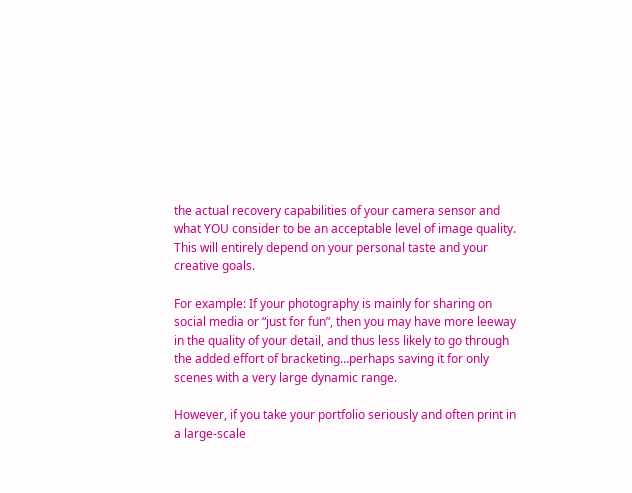the actual recovery capabilities of your camera sensor and what YOU consider to be an acceptable level of image quality. This will entirely depend on your personal taste and your creative goals.

For example: If your photography is mainly for sharing on social media or “just for fun”, then you may have more leeway in the quality of your detail, and thus less likely to go through the added effort of bracketing…perhaps saving it for only scenes with a very large dynamic range.

However, if you take your portfolio seriously and often print in a large-scale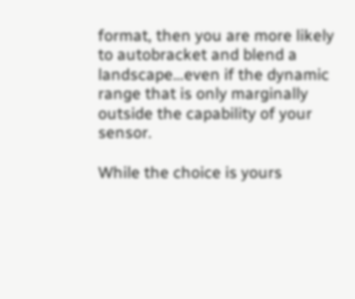format, then you are more likely to autobracket and blend a landscape…even if the dynamic range that is only marginally outside the capability of your sensor.

While the choice is yours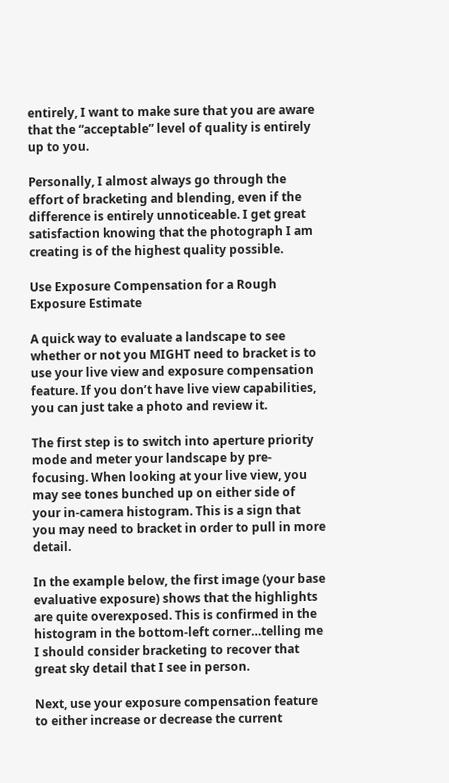entirely, I want to make sure that you are aware that the “acceptable” level of quality is entirely up to you.

Personally, I almost always go through the effort of bracketing and blending, even if the difference is entirely unnoticeable. I get great satisfaction knowing that the photograph I am creating is of the highest quality possible.

Use Exposure Compensation for a Rough Exposure Estimate

A quick way to evaluate a landscape to see whether or not you MIGHT need to bracket is to use your live view and exposure compensation feature. If you don’t have live view capabilities, you can just take a photo and review it.

The first step is to switch into aperture priority mode and meter your landscape by pre-focusing. When looking at your live view, you may see tones bunched up on either side of your in-camera histogram. This is a sign that you may need to bracket in order to pull in more detail.

In the example below, the first image (your base evaluative exposure) shows that the highlights are quite overexposed. This is confirmed in the histogram in the bottom-left corner…telling me I should consider bracketing to recover that great sky detail that I see in person.

Next, use your exposure compensation feature to either increase or decrease the current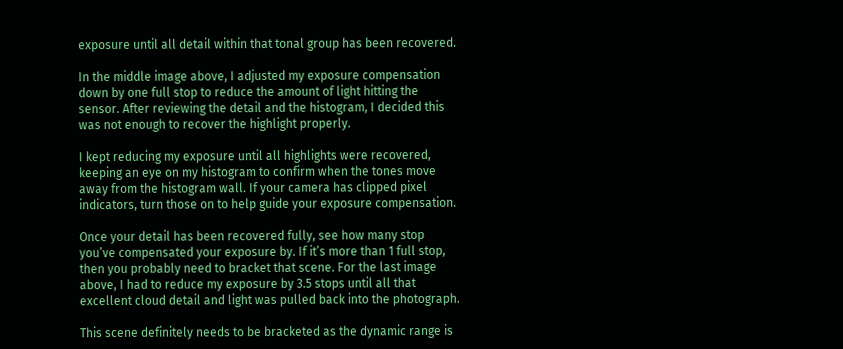exposure until all detail within that tonal group has been recovered.

In the middle image above, I adjusted my exposure compensation down by one full stop to reduce the amount of light hitting the sensor. After reviewing the detail and the histogram, I decided this was not enough to recover the highlight properly.

I kept reducing my exposure until all highlights were recovered, keeping an eye on my histogram to confirm when the tones move away from the histogram wall. If your camera has clipped pixel indicators, turn those on to help guide your exposure compensation.

Once your detail has been recovered fully, see how many stop you’ve compensated your exposure by. If it’s more than 1 full stop, then you probably need to bracket that scene. For the last image above, I had to reduce my exposure by 3.5 stops until all that excellent cloud detail and light was pulled back into the photograph.

This scene definitely needs to be bracketed as the dynamic range is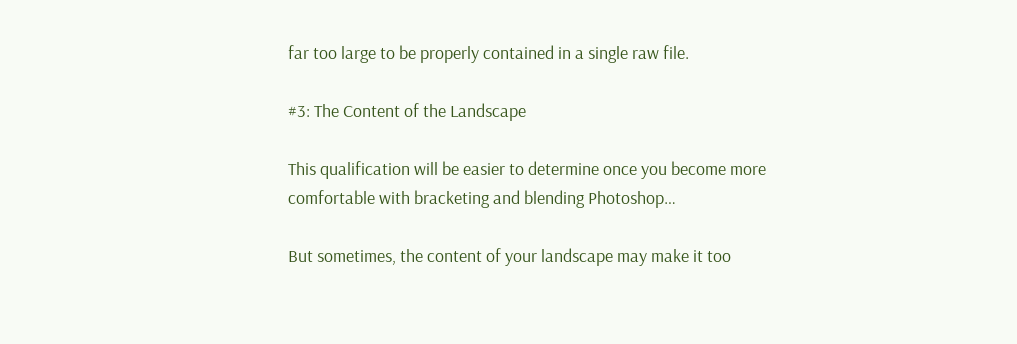far too large to be properly contained in a single raw file.

#3: The Content of the Landscape

This qualification will be easier to determine once you become more comfortable with bracketing and blending Photoshop…

But sometimes, the content of your landscape may make it too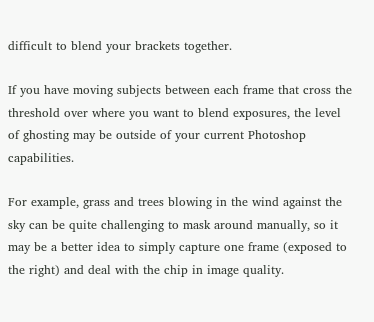difficult to blend your brackets together.

If you have moving subjects between each frame that cross the threshold over where you want to blend exposures, the level of ghosting may be outside of your current Photoshop capabilities.

For example, grass and trees blowing in the wind against the sky can be quite challenging to mask around manually, so it may be a better idea to simply capture one frame (exposed to the right) and deal with the chip in image quality.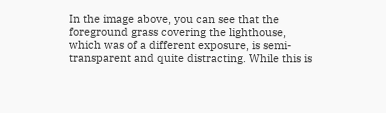In the image above, you can see that the foreground grass covering the lighthouse, which was of a different exposure, is semi-transparent and quite distracting. While this is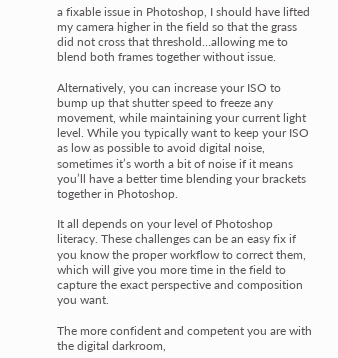a fixable issue in Photoshop, I should have lifted my camera higher in the field so that the grass did not cross that threshold…allowing me to blend both frames together without issue.

Alternatively, you can increase your ISO to bump up that shutter speed to freeze any movement, while maintaining your current light level. While you typically want to keep your ISO as low as possible to avoid digital noise, sometimes it’s worth a bit of noise if it means you’ll have a better time blending your brackets together in Photoshop.

It all depends on your level of Photoshop literacy. These challenges can be an easy fix if you know the proper workflow to correct them, which will give you more time in the field to capture the exact perspective and composition you want.

The more confident and competent you are with the digital darkroom,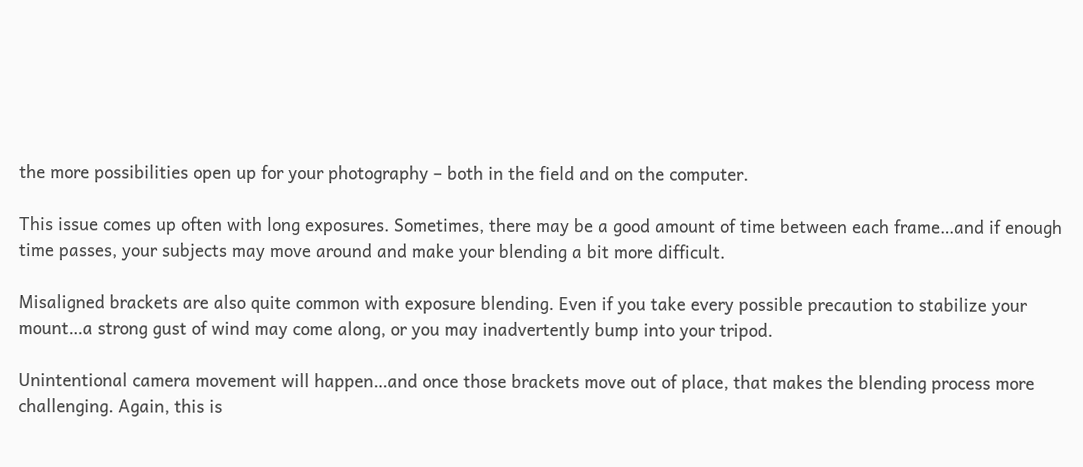the more possibilities open up for your photography – both in the field and on the computer.

This issue comes up often with long exposures. Sometimes, there may be a good amount of time between each frame…and if enough time passes, your subjects may move around and make your blending a bit more difficult.

Misaligned brackets are also quite common with exposure blending. Even if you take every possible precaution to stabilize your mount…a strong gust of wind may come along, or you may inadvertently bump into your tripod.

Unintentional camera movement will happen…and once those brackets move out of place, that makes the blending process more challenging. Again, this is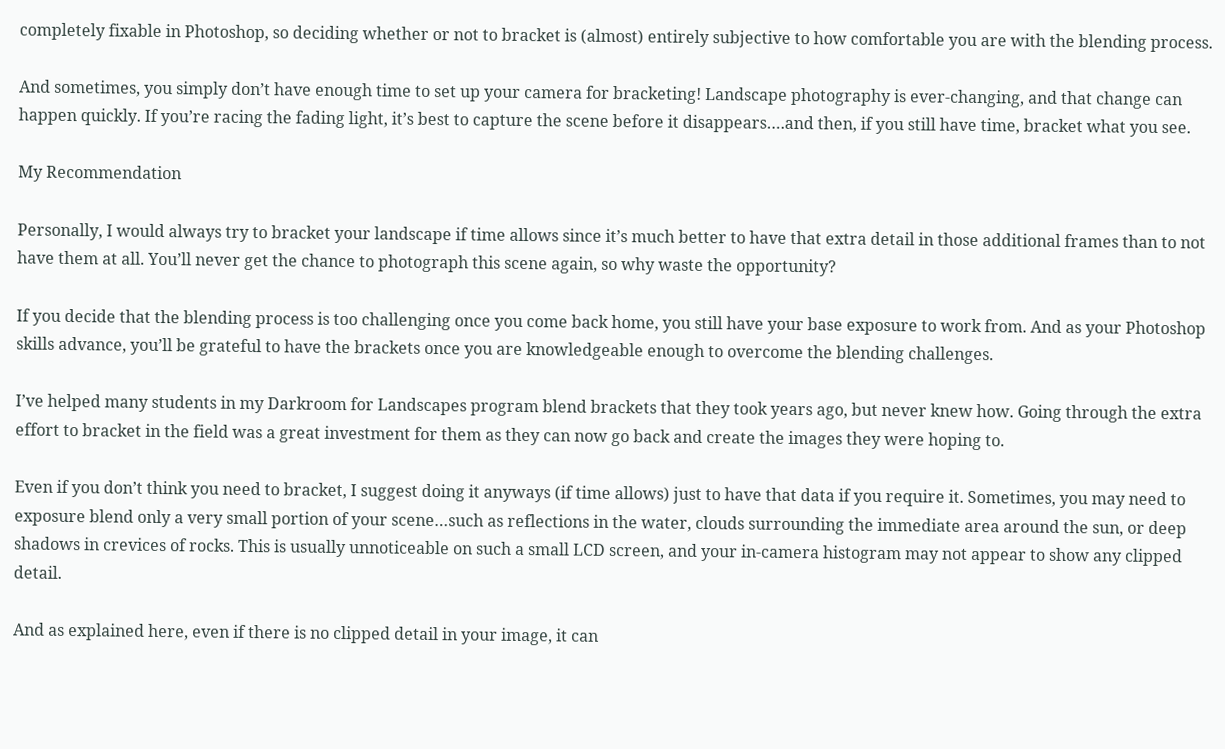completely fixable in Photoshop, so deciding whether or not to bracket is (almost) entirely subjective to how comfortable you are with the blending process.

And sometimes, you simply don’t have enough time to set up your camera for bracketing! Landscape photography is ever-changing, and that change can happen quickly. If you’re racing the fading light, it’s best to capture the scene before it disappears….and then, if you still have time, bracket what you see.

My Recommendation

Personally, I would always try to bracket your landscape if time allows since it’s much better to have that extra detail in those additional frames than to not have them at all. You’ll never get the chance to photograph this scene again, so why waste the opportunity?

If you decide that the blending process is too challenging once you come back home, you still have your base exposure to work from. And as your Photoshop skills advance, you’ll be grateful to have the brackets once you are knowledgeable enough to overcome the blending challenges.

I’ve helped many students in my Darkroom for Landscapes program blend brackets that they took years ago, but never knew how. Going through the extra effort to bracket in the field was a great investment for them as they can now go back and create the images they were hoping to.

Even if you don’t think you need to bracket, I suggest doing it anyways (if time allows) just to have that data if you require it. Sometimes, you may need to exposure blend only a very small portion of your scene…such as reflections in the water, clouds surrounding the immediate area around the sun, or deep shadows in crevices of rocks. This is usually unnoticeable on such a small LCD screen, and your in-camera histogram may not appear to show any clipped detail.

And as explained here, even if there is no clipped detail in your image, it can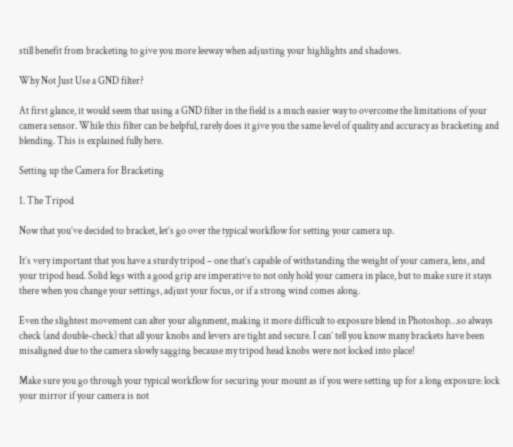still benefit from bracketing to give you more leeway when adjusting your highlights and shadows.

Why Not Just Use a GND filter?

At first glance, it would seem that using a GND filter in the field is a much easier way to overcome the limitations of your camera sensor. While this filter can be helpful, rarely does it give you the same level of quality and accuracy as bracketing and blending. This is explained fully here.

Setting up the Camera for Bracketing

1. The Tripod

Now that you’ve decided to bracket, let’s go over the typical workflow for setting your camera up.

It’s very important that you have a sturdy tripod – one that’s capable of withstanding the weight of your camera, lens, and your tripod head. Solid legs with a good grip are imperative to not only hold your camera in place, but to make sure it stays there when you change your settings, adjust your focus, or if a strong wind comes along.

Even the slightest movement can alter your alignment, making it more difficult to exposure blend in Photoshop…so always check (and double-check) that all your knobs and levers are tight and secure. I can’ tell you know many brackets have been misaligned due to the camera slowly sagging because my tripod head knobs were not locked into place!

Make sure you go through your typical workflow for securing your mount as if you were setting up for a long exposure: lock your mirror if your camera is not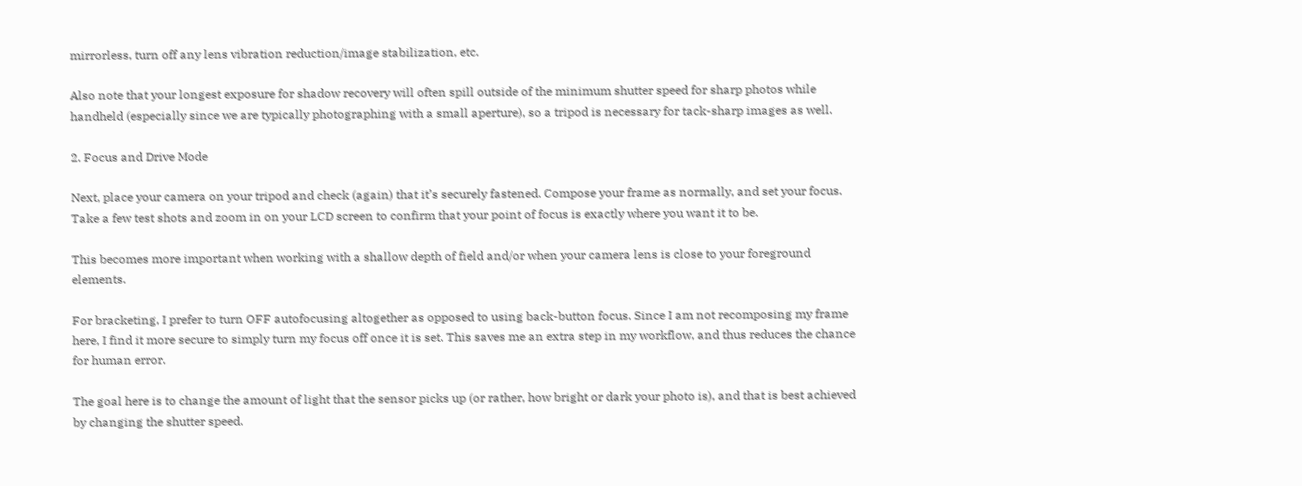mirrorless, turn off any lens vibration reduction/image stabilization, etc.

Also note that your longest exposure for shadow recovery will often spill outside of the minimum shutter speed for sharp photos while handheld (especially since we are typically photographing with a small aperture), so a tripod is necessary for tack-sharp images as well.

2. Focus and Drive Mode

Next, place your camera on your tripod and check (again) that it’s securely fastened. Compose your frame as normally, and set your focus. Take a few test shots and zoom in on your LCD screen to confirm that your point of focus is exactly where you want it to be.

This becomes more important when working with a shallow depth of field and/or when your camera lens is close to your foreground elements.

For bracketing, I prefer to turn OFF autofocusing altogether as opposed to using back-button focus. Since I am not recomposing my frame here, I find it more secure to simply turn my focus off once it is set. This saves me an extra step in my workflow, and thus reduces the chance for human error.

The goal here is to change the amount of light that the sensor picks up (or rather, how bright or dark your photo is), and that is best achieved by changing the shutter speed.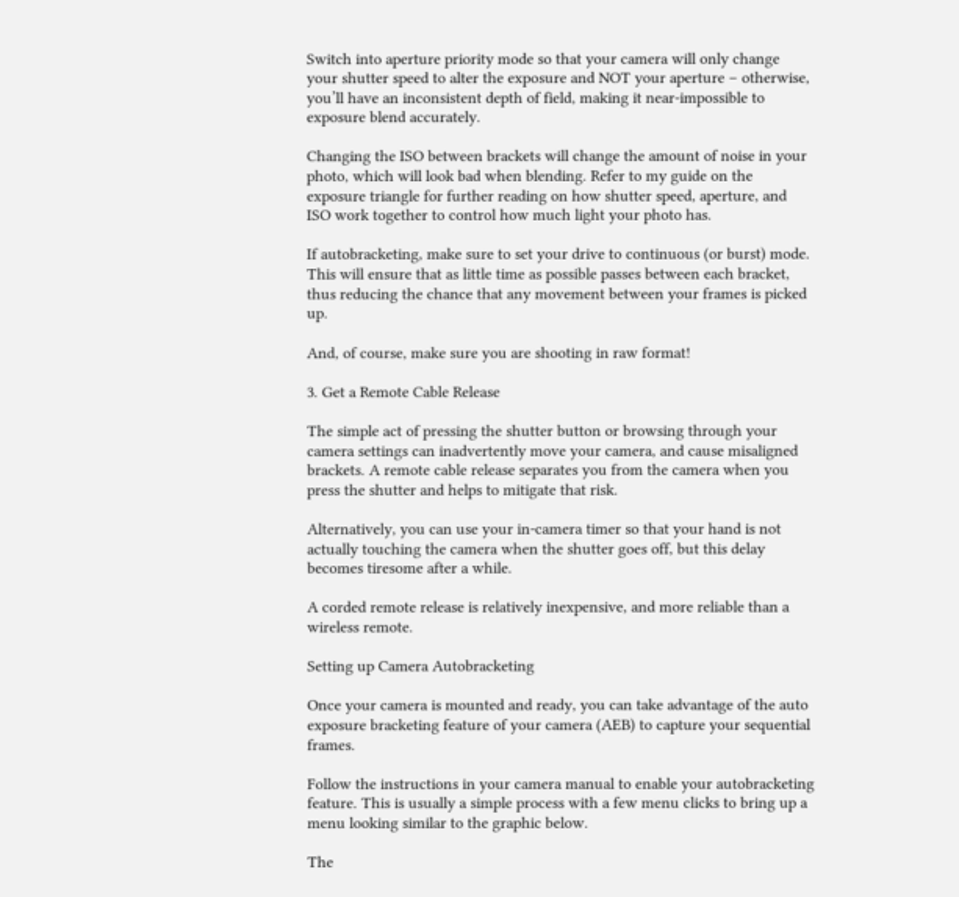Switch into aperture priority mode so that your camera will only change your shutter speed to alter the exposure and NOT your aperture – otherwise, you’ll have an inconsistent depth of field, making it near-impossible to exposure blend accurately.

Changing the ISO between brackets will change the amount of noise in your photo, which will look bad when blending. Refer to my guide on the exposure triangle for further reading on how shutter speed, aperture, and ISO work together to control how much light your photo has.

If autobracketing, make sure to set your drive to continuous (or burst) mode. This will ensure that as little time as possible passes between each bracket, thus reducing the chance that any movement between your frames is picked up.

And, of course, make sure you are shooting in raw format!

3. Get a Remote Cable Release

The simple act of pressing the shutter button or browsing through your camera settings can inadvertently move your camera, and cause misaligned brackets. A remote cable release separates you from the camera when you press the shutter and helps to mitigate that risk.

Alternatively, you can use your in-camera timer so that your hand is not actually touching the camera when the shutter goes off, but this delay becomes tiresome after a while.

A corded remote release is relatively inexpensive, and more reliable than a wireless remote.

Setting up Camera Autobracketing

Once your camera is mounted and ready, you can take advantage of the auto exposure bracketing feature of your camera (AEB) to capture your sequential frames.

Follow the instructions in your camera manual to enable your autobracketing feature. This is usually a simple process with a few menu clicks to bring up a menu looking similar to the graphic below.

The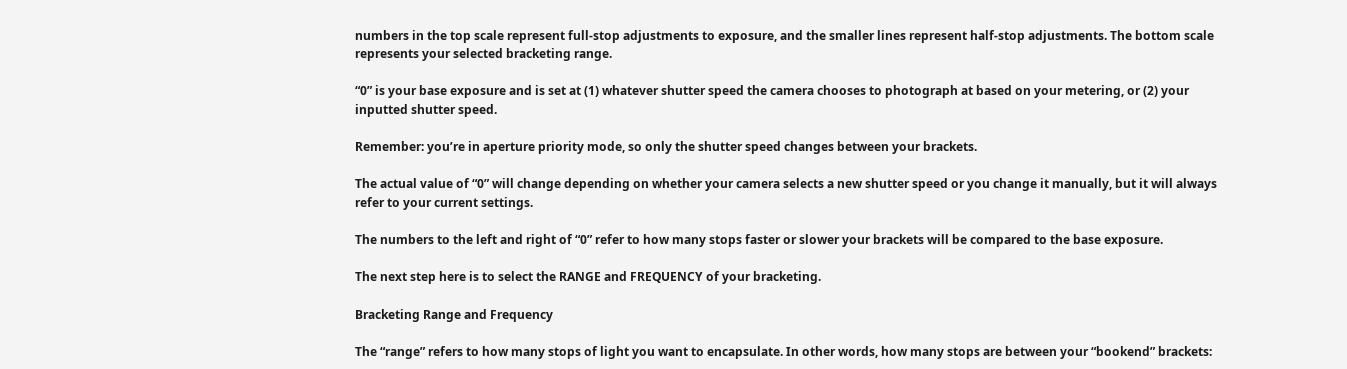numbers in the top scale represent full-stop adjustments to exposure, and the smaller lines represent half-stop adjustments. The bottom scale represents your selected bracketing range.

“0” is your base exposure and is set at (1) whatever shutter speed the camera chooses to photograph at based on your metering, or (2) your inputted shutter speed.

Remember: you’re in aperture priority mode, so only the shutter speed changes between your brackets.

The actual value of “0” will change depending on whether your camera selects a new shutter speed or you change it manually, but it will always refer to your current settings.

The numbers to the left and right of “0” refer to how many stops faster or slower your brackets will be compared to the base exposure.

The next step here is to select the RANGE and FREQUENCY of your bracketing.

Bracketing Range and Frequency

The “range” refers to how many stops of light you want to encapsulate. In other words, how many stops are between your “bookend” brackets: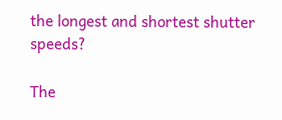the longest and shortest shutter speeds?

The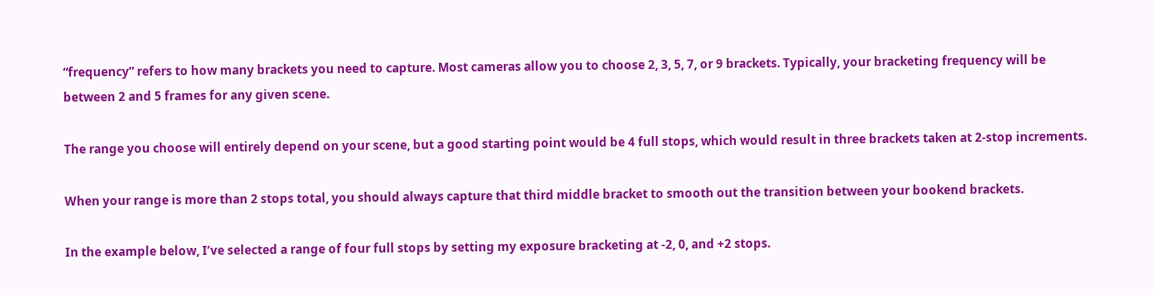“frequency” refers to how many brackets you need to capture. Most cameras allow you to choose 2, 3, 5, 7, or 9 brackets. Typically, your bracketing frequency will be between 2 and 5 frames for any given scene.

The range you choose will entirely depend on your scene, but a good starting point would be 4 full stops, which would result in three brackets taken at 2-stop increments.

When your range is more than 2 stops total, you should always capture that third middle bracket to smooth out the transition between your bookend brackets.

In the example below, I’ve selected a range of four full stops by setting my exposure bracketing at -2, 0, and +2 stops.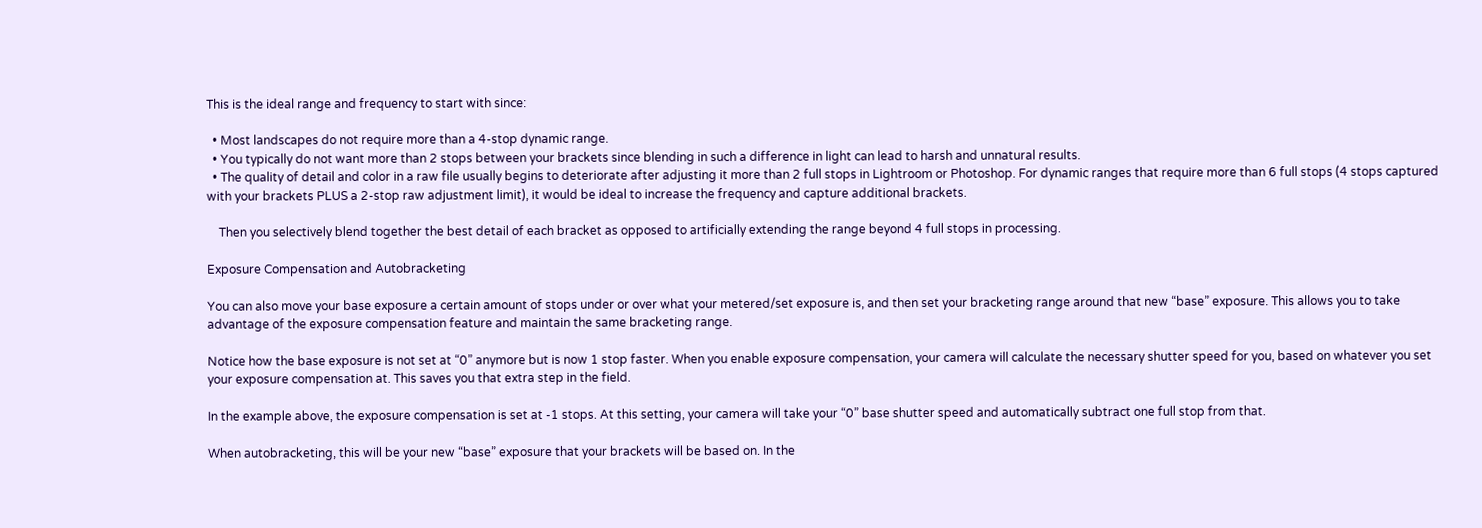This is the ideal range and frequency to start with since:

  • Most landscapes do not require more than a 4-stop dynamic range.
  • You typically do not want more than 2 stops between your brackets since blending in such a difference in light can lead to harsh and unnatural results.
  • The quality of detail and color in a raw file usually begins to deteriorate after adjusting it more than 2 full stops in Lightroom or Photoshop. For dynamic ranges that require more than 6 full stops (4 stops captured with your brackets PLUS a 2-stop raw adjustment limit), it would be ideal to increase the frequency and capture additional brackets.

    Then you selectively blend together the best detail of each bracket as opposed to artificially extending the range beyond 4 full stops in processing.

Exposure Compensation and Autobracketing

You can also move your base exposure a certain amount of stops under or over what your metered/set exposure is, and then set your bracketing range around that new “base” exposure. This allows you to take advantage of the exposure compensation feature and maintain the same bracketing range.

Notice how the base exposure is not set at “0” anymore but is now 1 stop faster. When you enable exposure compensation, your camera will calculate the necessary shutter speed for you, based on whatever you set your exposure compensation at. This saves you that extra step in the field.

In the example above, the exposure compensation is set at -1 stops. At this setting, your camera will take your “0” base shutter speed and automatically subtract one full stop from that.

When autobracketing, this will be your new “base” exposure that your brackets will be based on. In the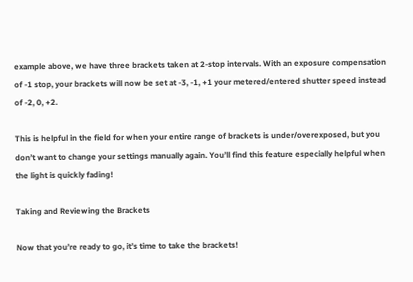example above, we have three brackets taken at 2-stop intervals. With an exposure compensation of -1 stop, your brackets will now be set at -3, -1, +1 your metered/entered shutter speed instead of -2, 0, +2.

This is helpful in the field for when your entire range of brackets is under/overexposed, but you don’t want to change your settings manually again. You’ll find this feature especially helpful when the light is quickly fading!

Taking and Reviewing the Brackets

Now that you’re ready to go, it’s time to take the brackets!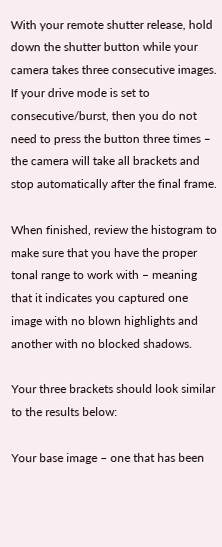With your remote shutter release, hold down the shutter button while your camera takes three consecutive images. If your drive mode is set to consecutive/burst, then you do not need to press the button three times – the camera will take all brackets and stop automatically after the final frame.

When finished, review the histogram to make sure that you have the proper tonal range to work with – meaning that it indicates you captured one image with no blown highlights and another with no blocked shadows.

Your three brackets should look similar to the results below:

Your base image – one that has been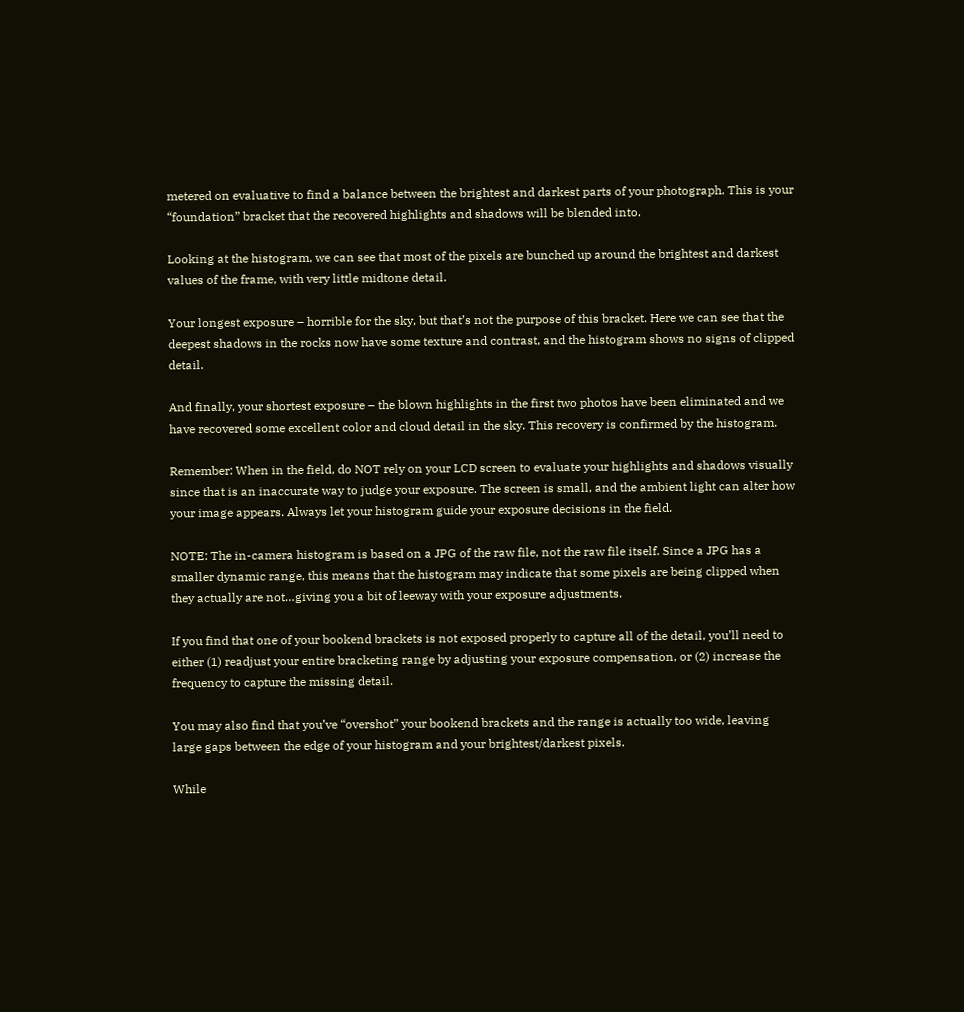metered on evaluative to find a balance between the brightest and darkest parts of your photograph. This is your “foundation” bracket that the recovered highlights and shadows will be blended into.

Looking at the histogram, we can see that most of the pixels are bunched up around the brightest and darkest values of the frame, with very little midtone detail.

Your longest exposure – horrible for the sky, but that’s not the purpose of this bracket. Here we can see that the deepest shadows in the rocks now have some texture and contrast, and the histogram shows no signs of clipped detail.

And finally, your shortest exposure – the blown highlights in the first two photos have been eliminated and we have recovered some excellent color and cloud detail in the sky. This recovery is confirmed by the histogram.

Remember: When in the field, do NOT rely on your LCD screen to evaluate your highlights and shadows visually since that is an inaccurate way to judge your exposure. The screen is small, and the ambient light can alter how your image appears. Always let your histogram guide your exposure decisions in the field.

NOTE: The in-camera histogram is based on a JPG of the raw file, not the raw file itself. Since a JPG has a smaller dynamic range, this means that the histogram may indicate that some pixels are being clipped when they actually are not…giving you a bit of leeway with your exposure adjustments.

If you find that one of your bookend brackets is not exposed properly to capture all of the detail, you’ll need to either (1) readjust your entire bracketing range by adjusting your exposure compensation, or (2) increase the frequency to capture the missing detail.

You may also find that you’ve “overshot” your bookend brackets and the range is actually too wide, leaving large gaps between the edge of your histogram and your brightest/darkest pixels.

While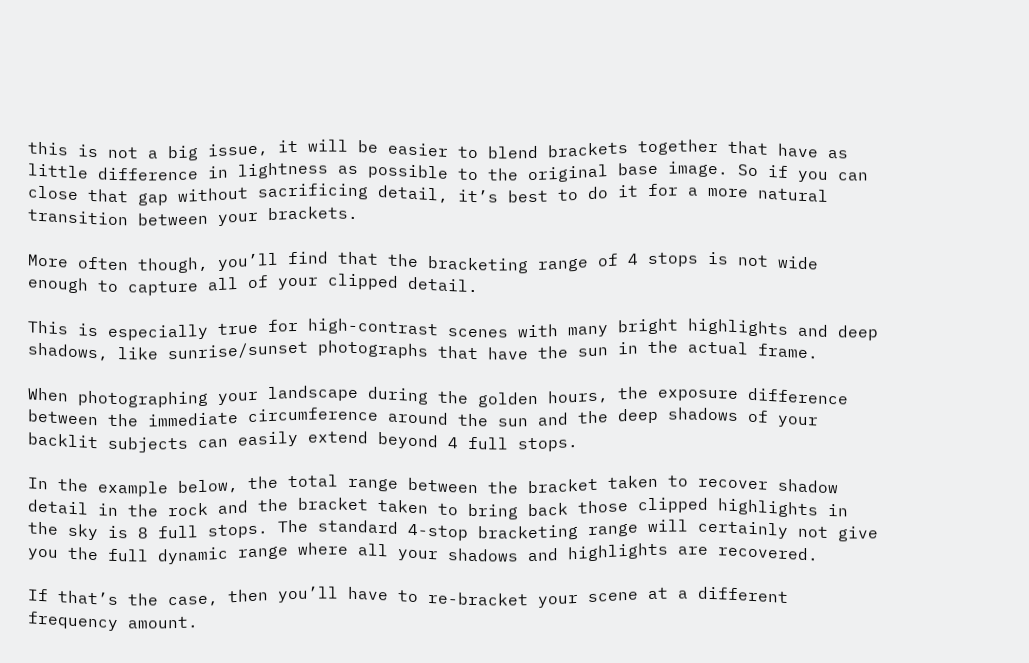this is not a big issue, it will be easier to blend brackets together that have as little difference in lightness as possible to the original base image. So if you can close that gap without sacrificing detail, it’s best to do it for a more natural transition between your brackets.

More often though, you’ll find that the bracketing range of 4 stops is not wide enough to capture all of your clipped detail.

This is especially true for high-contrast scenes with many bright highlights and deep shadows, like sunrise/sunset photographs that have the sun in the actual frame.

When photographing your landscape during the golden hours, the exposure difference between the immediate circumference around the sun and the deep shadows of your backlit subjects can easily extend beyond 4 full stops.

In the example below, the total range between the bracket taken to recover shadow detail in the rock and the bracket taken to bring back those clipped highlights in the sky is 8 full stops. The standard 4-stop bracketing range will certainly not give you the full dynamic range where all your shadows and highlights are recovered.

If that’s the case, then you’ll have to re-bracket your scene at a different frequency amount.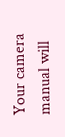Your camera manual will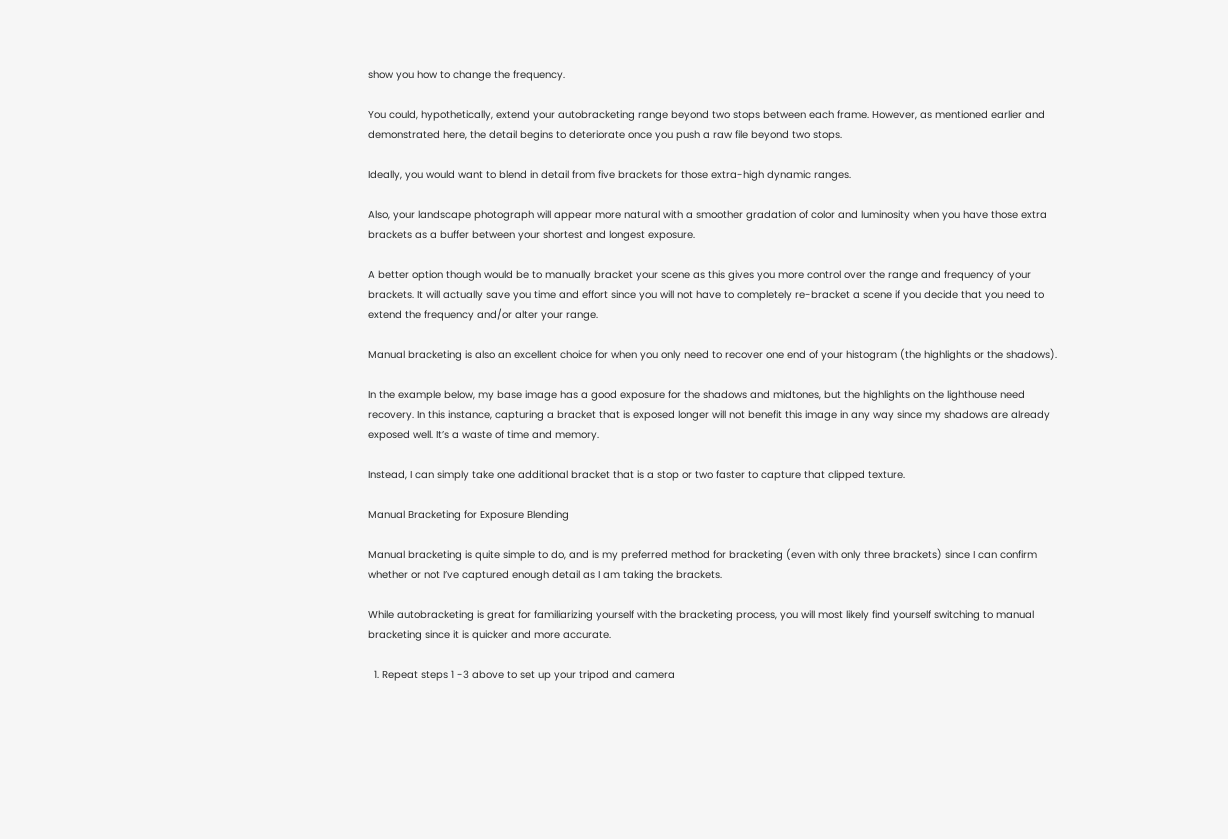show you how to change the frequency.

You could, hypothetically, extend your autobracketing range beyond two stops between each frame. However, as mentioned earlier and demonstrated here, the detail begins to deteriorate once you push a raw file beyond two stops.

Ideally, you would want to blend in detail from five brackets for those extra-high dynamic ranges.

Also, your landscape photograph will appear more natural with a smoother gradation of color and luminosity when you have those extra brackets as a buffer between your shortest and longest exposure.

A better option though would be to manually bracket your scene as this gives you more control over the range and frequency of your brackets. It will actually save you time and effort since you will not have to completely re-bracket a scene if you decide that you need to extend the frequency and/or alter your range.

Manual bracketing is also an excellent choice for when you only need to recover one end of your histogram (the highlights or the shadows).

In the example below, my base image has a good exposure for the shadows and midtones, but the highlights on the lighthouse need recovery. In this instance, capturing a bracket that is exposed longer will not benefit this image in any way since my shadows are already exposed well. It’s a waste of time and memory.

Instead, I can simply take one additional bracket that is a stop or two faster to capture that clipped texture.

Manual Bracketing for Exposure Blending

Manual bracketing is quite simple to do, and is my preferred method for bracketing (even with only three brackets) since I can confirm whether or not I’ve captured enough detail as I am taking the brackets.

While autobracketing is great for familiarizing yourself with the bracketing process, you will most likely find yourself switching to manual bracketing since it is quicker and more accurate.

  1. Repeat steps 1 -3 above to set up your tripod and camera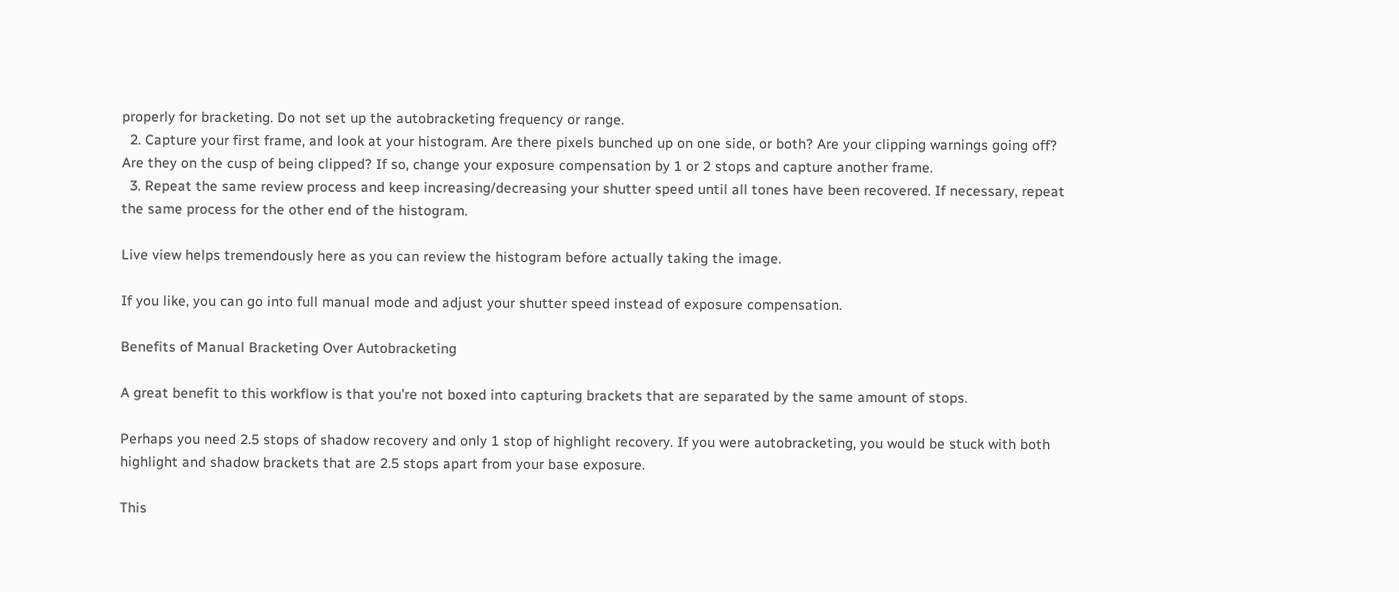properly for bracketing. Do not set up the autobracketing frequency or range.
  2. Capture your first frame, and look at your histogram. Are there pixels bunched up on one side, or both? Are your clipping warnings going off? Are they on the cusp of being clipped? If so, change your exposure compensation by 1 or 2 stops and capture another frame.
  3. Repeat the same review process and keep increasing/decreasing your shutter speed until all tones have been recovered. If necessary, repeat the same process for the other end of the histogram.

Live view helps tremendously here as you can review the histogram before actually taking the image.

If you like, you can go into full manual mode and adjust your shutter speed instead of exposure compensation.

Benefits of Manual Bracketing Over Autobracketing

A great benefit to this workflow is that you’re not boxed into capturing brackets that are separated by the same amount of stops.

Perhaps you need 2.5 stops of shadow recovery and only 1 stop of highlight recovery. If you were autobracketing, you would be stuck with both highlight and shadow brackets that are 2.5 stops apart from your base exposure.

This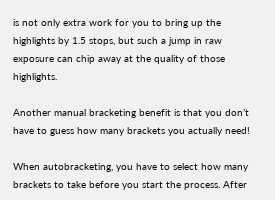is not only extra work for you to bring up the highlights by 1.5 stops, but such a jump in raw exposure can chip away at the quality of those highlights.

Another manual bracketing benefit is that you don’t have to guess how many brackets you actually need!

When autobracketing, you have to select how many brackets to take before you start the process. After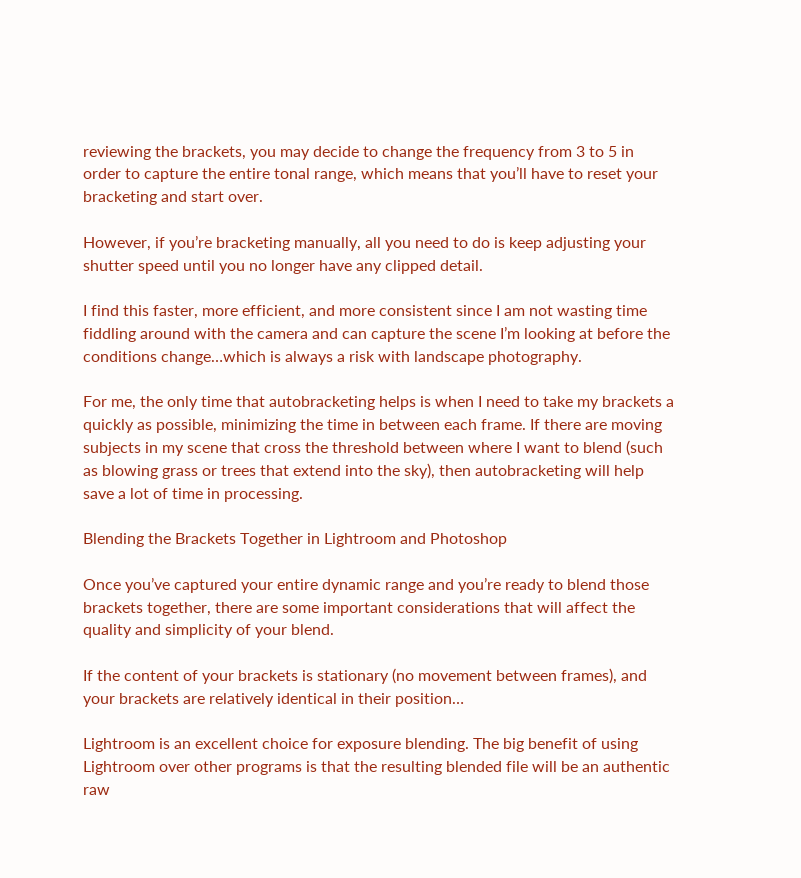reviewing the brackets, you may decide to change the frequency from 3 to 5 in order to capture the entire tonal range, which means that you’ll have to reset your bracketing and start over.

However, if you’re bracketing manually, all you need to do is keep adjusting your shutter speed until you no longer have any clipped detail.

I find this faster, more efficient, and more consistent since I am not wasting time fiddling around with the camera and can capture the scene I’m looking at before the conditions change…which is always a risk with landscape photography.

For me, the only time that autobracketing helps is when I need to take my brackets a quickly as possible, minimizing the time in between each frame. If there are moving subjects in my scene that cross the threshold between where I want to blend (such as blowing grass or trees that extend into the sky), then autobracketing will help save a lot of time in processing.

Blending the Brackets Together in Lightroom and Photoshop

Once you’ve captured your entire dynamic range and you’re ready to blend those brackets together, there are some important considerations that will affect the quality and simplicity of your blend.

If the content of your brackets is stationary (no movement between frames), and your brackets are relatively identical in their position…

Lightroom is an excellent choice for exposure blending. The big benefit of using Lightroom over other programs is that the resulting blended file will be an authentic raw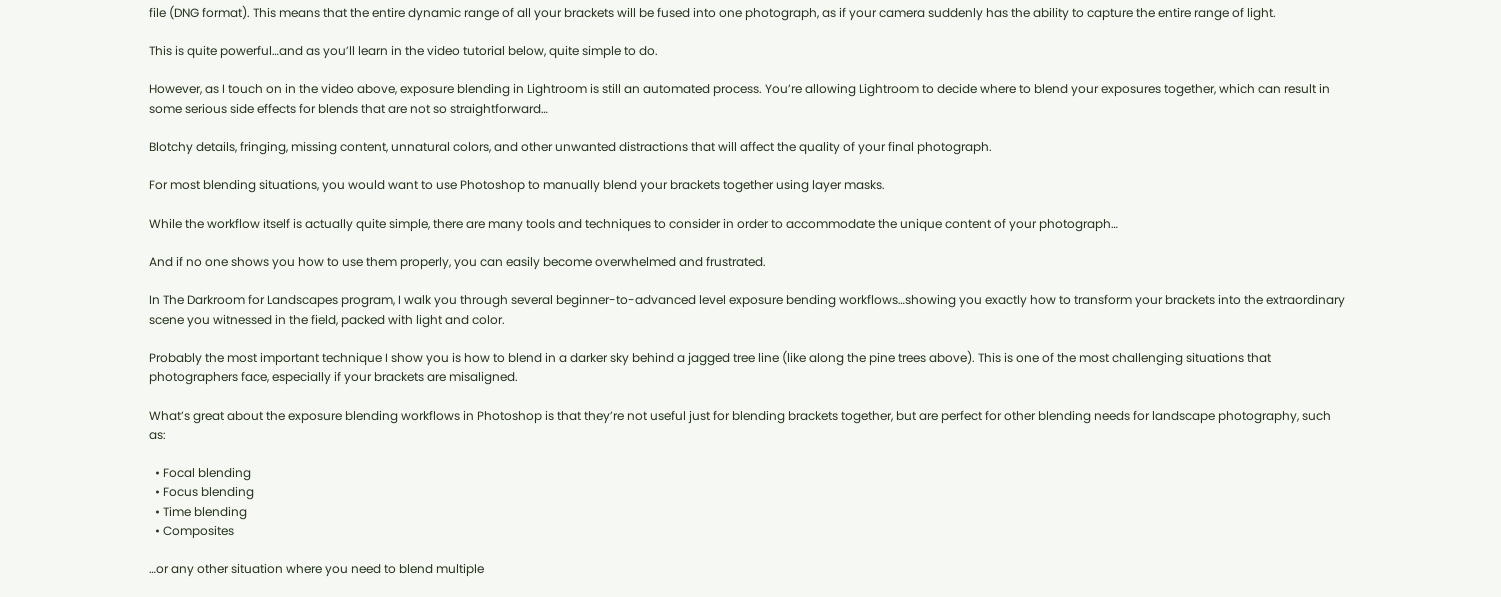file (DNG format). This means that the entire dynamic range of all your brackets will be fused into one photograph, as if your camera suddenly has the ability to capture the entire range of light.

This is quite powerful…and as you’ll learn in the video tutorial below, quite simple to do.

However, as I touch on in the video above, exposure blending in Lightroom is still an automated process. You’re allowing Lightroom to decide where to blend your exposures together, which can result in some serious side effects for blends that are not so straightforward…

Blotchy details, fringing, missing content, unnatural colors, and other unwanted distractions that will affect the quality of your final photograph.

For most blending situations, you would want to use Photoshop to manually blend your brackets together using layer masks.

While the workflow itself is actually quite simple, there are many tools and techniques to consider in order to accommodate the unique content of your photograph…

And if no one shows you how to use them properly, you can easily become overwhelmed and frustrated.

In The Darkroom for Landscapes program, I walk you through several beginner-to-advanced level exposure bending workflows…showing you exactly how to transform your brackets into the extraordinary scene you witnessed in the field, packed with light and color.

Probably the most important technique I show you is how to blend in a darker sky behind a jagged tree line (like along the pine trees above). This is one of the most challenging situations that photographers face, especially if your brackets are misaligned.

What’s great about the exposure blending workflows in Photoshop is that they’re not useful just for blending brackets together, but are perfect for other blending needs for landscape photography, such as:

  • Focal blending
  • Focus blending
  • Time blending
  • Composites

…or any other situation where you need to blend multiple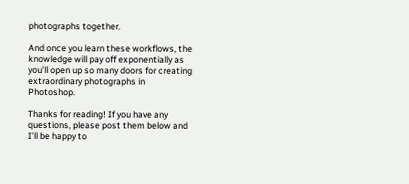photographs together.

And once you learn these workflows, the knowledge will pay off exponentially as you’ll open up so many doors for creating extraordinary photographs in Photoshop.

Thanks for reading! If you have any questions, please post them below and I’ll be happy to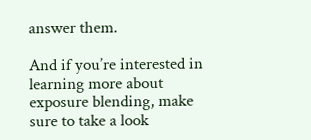answer them.

And if you’re interested in learning more about exposure blending, make sure to take a look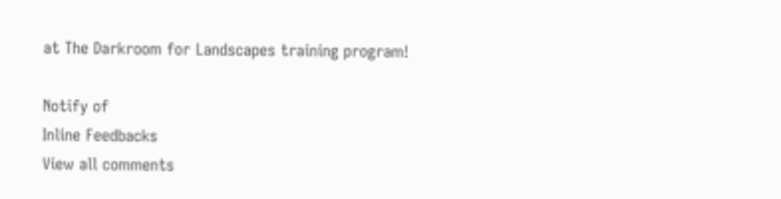at The Darkroom for Landscapes training program!

Notify of
Inline Feedbacks
View all comments